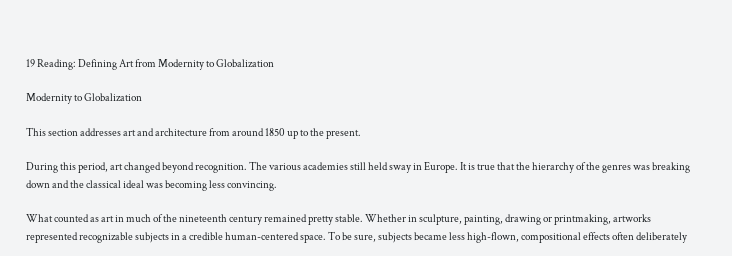19 Reading: Defining Art from Modernity to Globalization

Modernity to Globalization

This section addresses art and architecture from around 1850 up to the present.

During this period, art changed beyond recognition. The various academies still held sway in Europe. It is true that the hierarchy of the genres was breaking down and the classical ideal was becoming less convincing.

What counted as art in much of the nineteenth century remained pretty stable. Whether in sculpture, painting, drawing or printmaking, artworks represented recognizable subjects in a credible human-centered space. To be sure, subjects became less high-flown, compositional effects often deliberately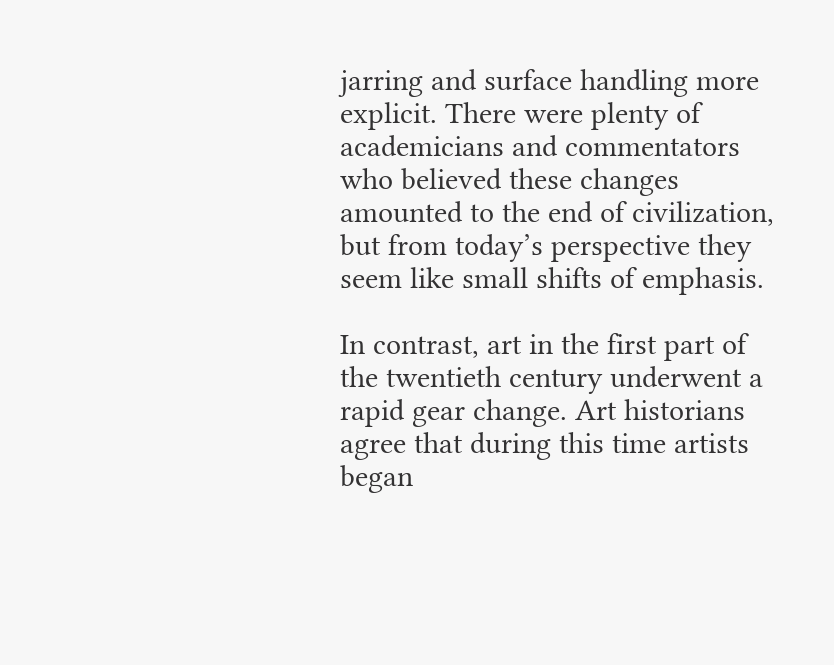jarring and surface handling more explicit. There were plenty of academicians and commentators who believed these changes amounted to the end of civilization, but from today’s perspective they seem like small shifts of emphasis.

In contrast, art in the first part of the twentieth century underwent a rapid gear change. Art historians agree that during this time artists began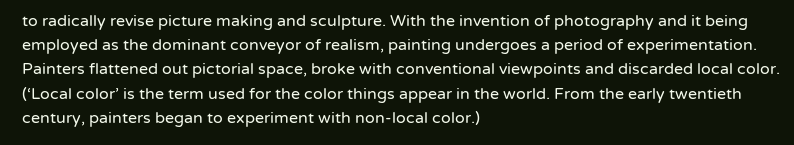to radically revise picture making and sculpture. With the invention of photography and it being employed as the dominant conveyor of realism, painting undergoes a period of experimentation. Painters flattened out pictorial space, broke with conventional viewpoints and discarded local color. (‘Local color’ is the term used for the color things appear in the world. From the early twentieth century, painters began to experiment with non-local color.)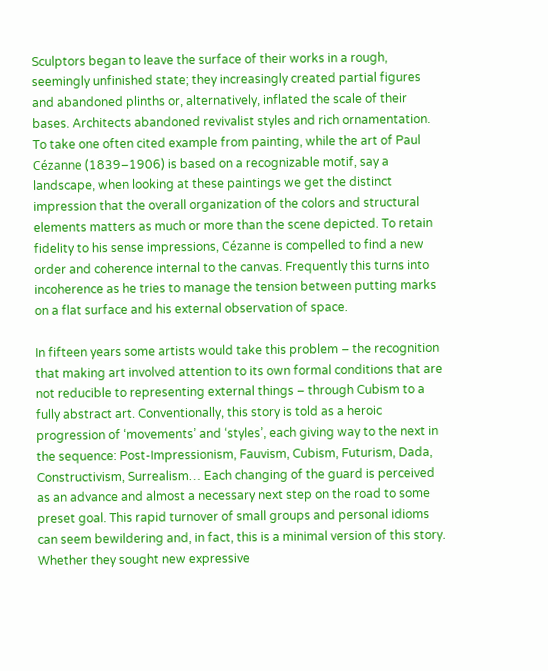Sculptors began to leave the surface of their works in a rough, seemingly unfinished state; they increasingly created partial figures and abandoned plinths or, alternatively, inflated the scale of their bases. Architects abandoned revivalist styles and rich ornamentation. To take one often cited example from painting, while the art of Paul Cézanne (1839–1906) is based on a recognizable motif, say a landscape, when looking at these paintings we get the distinct impression that the overall organization of the colors and structural elements matters as much or more than the scene depicted. To retain fidelity to his sense impressions, Cézanne is compelled to find a new order and coherence internal to the canvas. Frequently this turns into incoherence as he tries to manage the tension between putting marks on a flat surface and his external observation of space.

In fifteen years some artists would take this problem – the recognition that making art involved attention to its own formal conditions that are not reducible to representing external things – through Cubism to a fully abstract art. Conventionally, this story is told as a heroic progression of ‘movements’ and ‘styles’, each giving way to the next in the sequence: Post-Impressionism, Fauvism, Cubism, Futurism, Dada, Constructivism, Surrealism… Each changing of the guard is perceived as an advance and almost a necessary next step on the road to some preset goal. This rapid turnover of small groups and personal idioms can seem bewildering and, in fact, this is a minimal version of this story. Whether they sought new expressive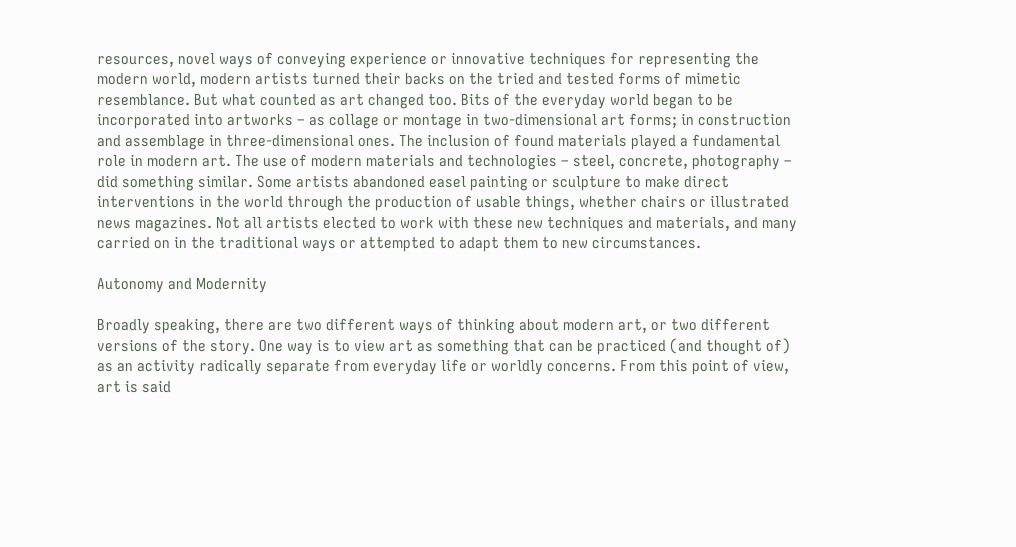resources, novel ways of conveying experience or innovative techniques for representing the modern world, modern artists turned their backs on the tried and tested forms of mimetic resemblance. But what counted as art changed too. Bits of the everyday world began to be incorporated into artworks – as collage or montage in two-dimensional art forms; in construction and assemblage in three-dimensional ones. The inclusion of found materials played a fundamental role in modern art. The use of modern materials and technologies – steel, concrete, photography – did something similar. Some artists abandoned easel painting or sculpture to make direct interventions in the world through the production of usable things, whether chairs or illustrated news magazines. Not all artists elected to work with these new techniques and materials, and many carried on in the traditional ways or attempted to adapt them to new circumstances.

Autonomy and Modernity

Broadly speaking, there are two different ways of thinking about modern art, or two different versions of the story. One way is to view art as something that can be practiced (and thought of) as an activity radically separate from everyday life or worldly concerns. From this point of view, art is said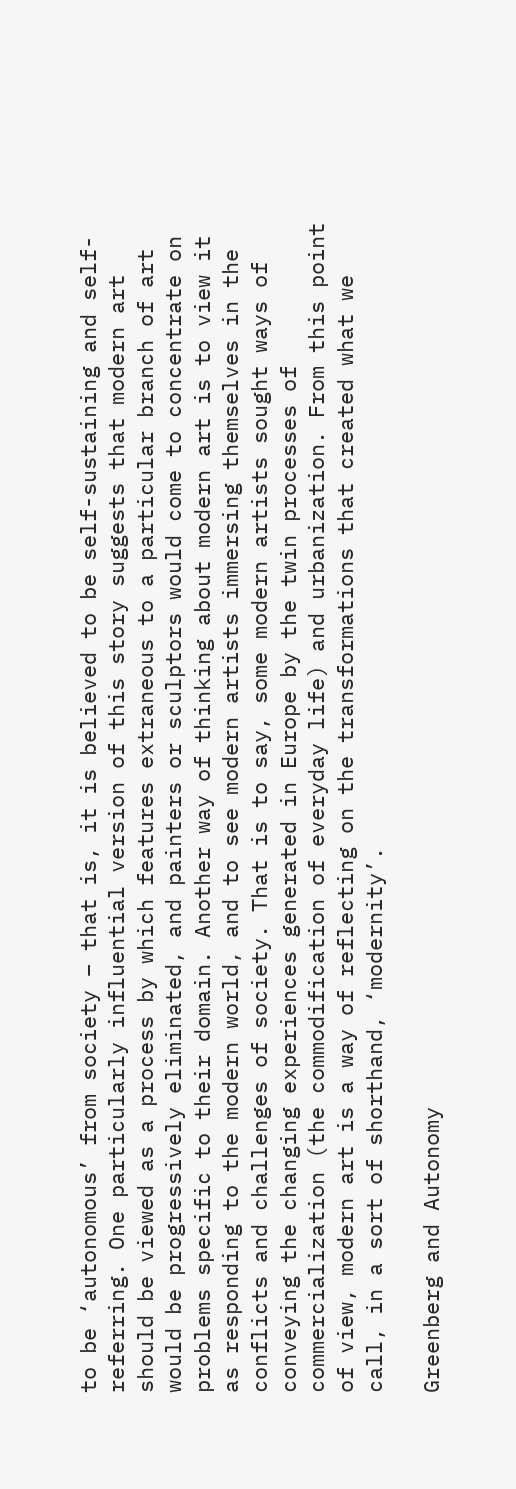to be ‘autonomous’ from society – that is, it is believed to be self-sustaining and self-referring. One particularly influential version of this story suggests that modern art should be viewed as a process by which features extraneous to a particular branch of art would be progressively eliminated, and painters or sculptors would come to concentrate on problems specific to their domain. Another way of thinking about modern art is to view it as responding to the modern world, and to see modern artists immersing themselves in the conflicts and challenges of society. That is to say, some modern artists sought ways of conveying the changing experiences generated in Europe by the twin processes of commercialization (the commodification of everyday life) and urbanization. From this point of view, modern art is a way of reflecting on the transformations that created what we call, in a sort of shorthand, ‘modernity’.

Greenberg and Autonomy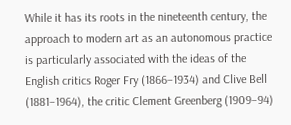While it has its roots in the nineteenth century, the approach to modern art as an autonomous practice is particularly associated with the ideas of the English critics Roger Fry (1866–1934) and Clive Bell (1881–1964), the critic Clement Greenberg (1909–94)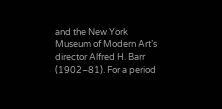and the New York Museum of Modern Art’s director Alfred H. Barr (1902–81). For a period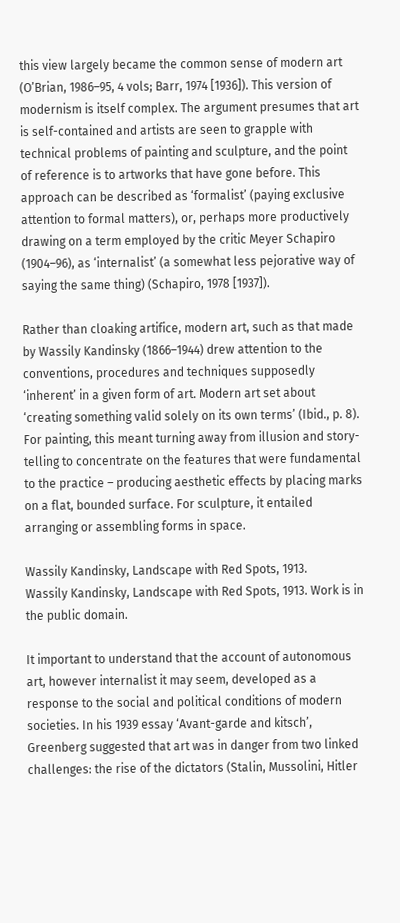this view largely became the common sense of modern art (O’Brian, 1986–95, 4 vols; Barr, 1974 [1936]). This version of modernism is itself complex. The argument presumes that art is self-contained and artists are seen to grapple with technical problems of painting and sculpture, and the point of reference is to artworks that have gone before. This approach can be described as ‘formalist’ (paying exclusive attention to formal matters), or, perhaps more productively drawing on a term employed by the critic Meyer Schapiro (1904–96), as ‘internalist’ (a somewhat less pejorative way of saying the same thing) (Schapiro, 1978 [1937]).

Rather than cloaking artifice, modern art, such as that made by Wassily Kandinsky (1866–1944) drew attention to the conventions, procedures and techniques supposedly ‘inherent’ in a given form of art. Modern art set about ‘creating something valid solely on its own terms’ (Ibid., p. 8). For painting, this meant turning away from illusion and story-telling to concentrate on the features that were fundamental to the practice – producing aesthetic effects by placing marks on a flat, bounded surface. For sculpture, it entailed arranging or assembling forms in space.

Wassily Kandinsky, Landscape with Red Spots, 1913.
Wassily Kandinsky, Landscape with Red Spots, 1913. Work is in the public domain.

It important to understand that the account of autonomous art, however internalist it may seem, developed as a response to the social and political conditions of modern societies. In his 1939 essay ‘Avant-garde and kitsch’, Greenberg suggested that art was in danger from two linked challenges: the rise of the dictators (Stalin, Mussolini, Hitler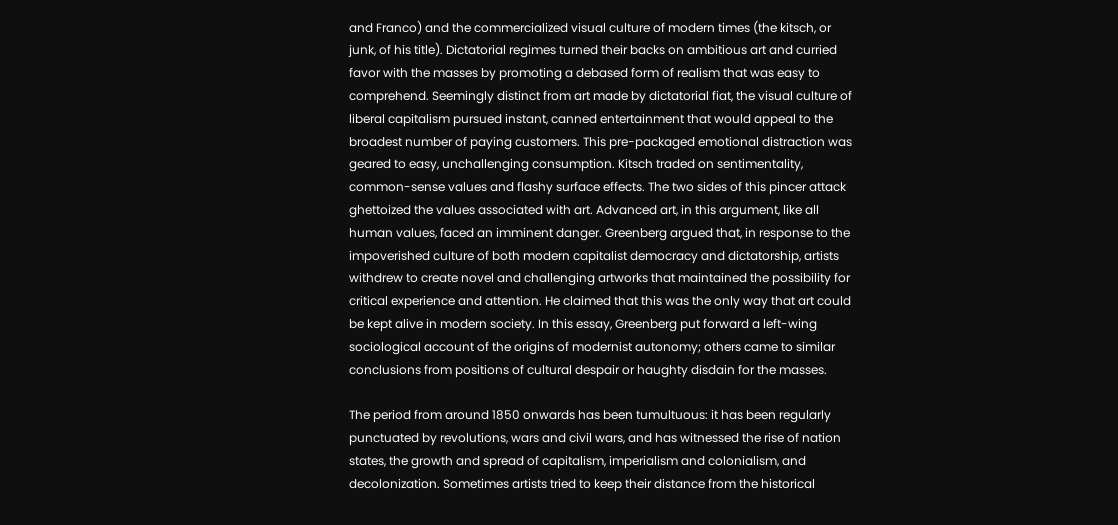and Franco) and the commercialized visual culture of modern times (the kitsch, or junk, of his title). Dictatorial regimes turned their backs on ambitious art and curried favor with the masses by promoting a debased form of realism that was easy to comprehend. Seemingly distinct from art made by dictatorial fiat, the visual culture of liberal capitalism pursued instant, canned entertainment that would appeal to the broadest number of paying customers. This pre-packaged emotional distraction was geared to easy, unchallenging consumption. Kitsch traded on sentimentality, common-sense values and flashy surface effects. The two sides of this pincer attack ghettoized the values associated with art. Advanced art, in this argument, like all human values, faced an imminent danger. Greenberg argued that, in response to the impoverished culture of both modern capitalist democracy and dictatorship, artists withdrew to create novel and challenging artworks that maintained the possibility for critical experience and attention. He claimed that this was the only way that art could be kept alive in modern society. In this essay, Greenberg put forward a left-wing sociological account of the origins of modernist autonomy; others came to similar conclusions from positions of cultural despair or haughty disdain for the masses.

The period from around 1850 onwards has been tumultuous: it has been regularly punctuated by revolutions, wars and civil wars, and has witnessed the rise of nation states, the growth and spread of capitalism, imperialism and colonialism, and decolonization. Sometimes artists tried to keep their distance from the historical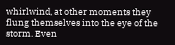whirlwind, at other moments they flung themselves into the eye of the storm. Even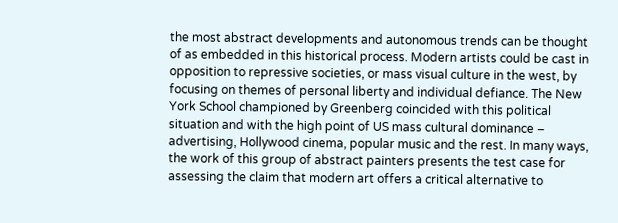the most abstract developments and autonomous trends can be thought of as embedded in this historical process. Modern artists could be cast in opposition to repressive societies, or mass visual culture in the west, by focusing on themes of personal liberty and individual defiance. The New York School championed by Greenberg coincided with this political situation and with the high point of US mass cultural dominance – advertising, Hollywood cinema, popular music and the rest. In many ways, the work of this group of abstract painters presents the test case for assessing the claim that modern art offers a critical alternative to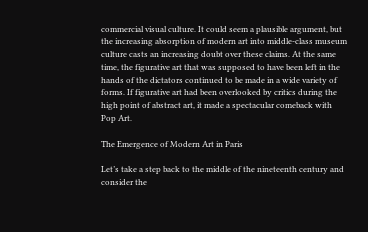commercial visual culture. It could seem a plausible argument, but the increasing absorption of modern art into middle-class museum culture casts an increasing doubt over these claims. At the same time, the figurative art that was supposed to have been left in the hands of the dictators continued to be made in a wide variety of forms. If figurative art had been overlooked by critics during the high point of abstract art, it made a spectacular comeback with Pop Art.

The Emergence of Modern Art in Paris

Let’s take a step back to the middle of the nineteenth century and consider the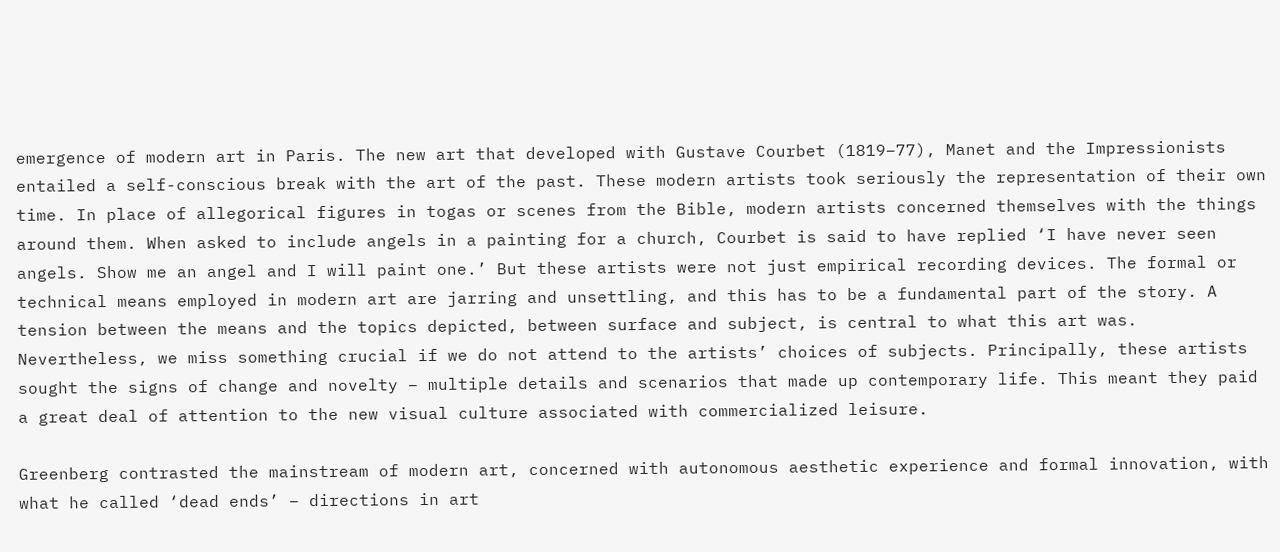emergence of modern art in Paris. The new art that developed with Gustave Courbet (1819–77), Manet and the Impressionists entailed a self-conscious break with the art of the past. These modern artists took seriously the representation of their own time. In place of allegorical figures in togas or scenes from the Bible, modern artists concerned themselves with the things around them. When asked to include angels in a painting for a church, Courbet is said to have replied ‘I have never seen angels. Show me an angel and I will paint one.’ But these artists were not just empirical recording devices. The formal or technical means employed in modern art are jarring and unsettling, and this has to be a fundamental part of the story. A tension between the means and the topics depicted, between surface and subject, is central to what this art was. Nevertheless, we miss something crucial if we do not attend to the artists’ choices of subjects. Principally, these artists sought the signs of change and novelty – multiple details and scenarios that made up contemporary life. This meant they paid a great deal of attention to the new visual culture associated with commercialized leisure.

Greenberg contrasted the mainstream of modern art, concerned with autonomous aesthetic experience and formal innovation, with what he called ‘dead ends’ – directions in art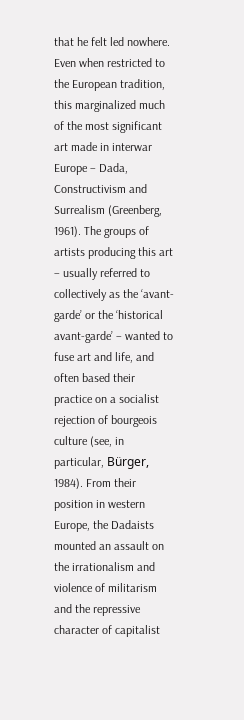that he felt led nowhere. Even when restricted to the European tradition, this marginalized much of the most significant art made in interwar Europe – Dada, Constructivism and Surrealism (Greenberg, 1961). The groups of artists producing this art – usually referred to collectively as the ‘avant-garde’ or the ‘historical avant-garde’ – wanted to fuse art and life, and often based their practice on a socialist rejection of bourgeois culture (see, in particular, Bürger, 1984). From their position in western Europe, the Dadaists mounted an assault on the irrationalism and violence of militarism and the repressive character of capitalist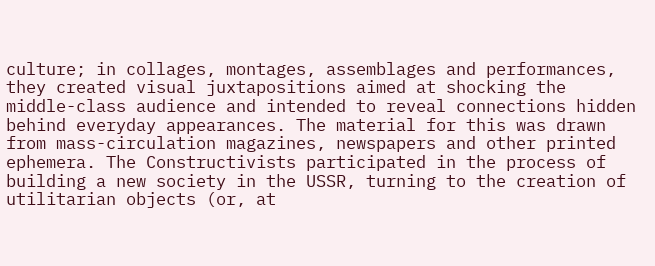culture; in collages, montages, assemblages and performances, they created visual juxtapositions aimed at shocking the middle-class audience and intended to reveal connections hidden behind everyday appearances. The material for this was drawn from mass-circulation magazines, newspapers and other printed ephemera. The Constructivists participated in the process of building a new society in the USSR, turning to the creation of utilitarian objects (or, at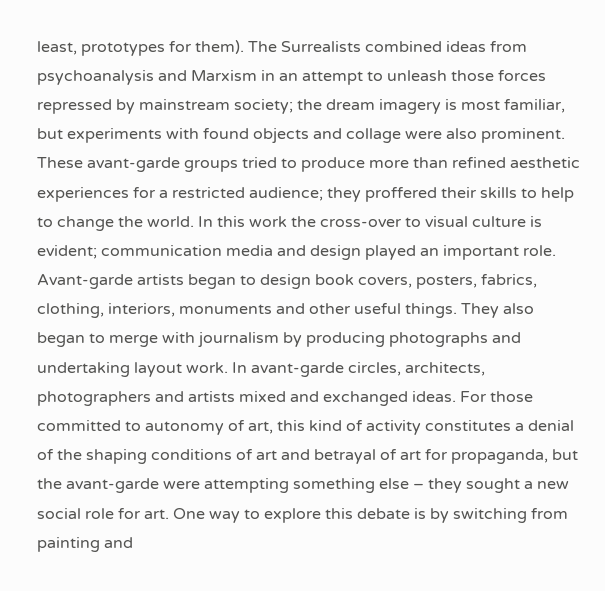least, prototypes for them). The Surrealists combined ideas from psychoanalysis and Marxism in an attempt to unleash those forces repressed by mainstream society; the dream imagery is most familiar, but experiments with found objects and collage were also prominent. These avant-garde groups tried to produce more than refined aesthetic experiences for a restricted audience; they proffered their skills to help to change the world. In this work the cross-over to visual culture is evident; communication media and design played an important role. Avant-garde artists began to design book covers, posters, fabrics, clothing, interiors, monuments and other useful things. They also began to merge with journalism by producing photographs and undertaking layout work. In avant-garde circles, architects, photographers and artists mixed and exchanged ideas. For those committed to autonomy of art, this kind of activity constitutes a denial of the shaping conditions of art and betrayal of art for propaganda, but the avant-garde were attempting something else – they sought a new social role for art. One way to explore this debate is by switching from painting and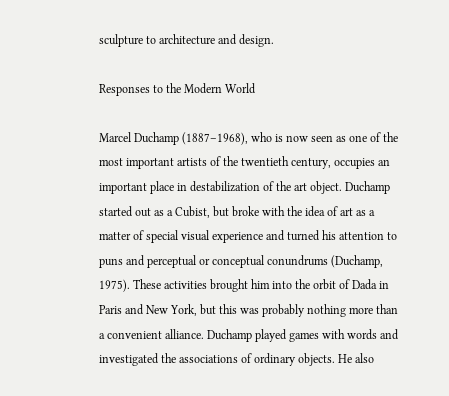sculpture to architecture and design.

Responses to the Modern World

Marcel Duchamp (1887–1968), who is now seen as one of the most important artists of the twentieth century, occupies an important place in destabilization of the art object. Duchamp started out as a Cubist, but broke with the idea of art as a matter of special visual experience and turned his attention to puns and perceptual or conceptual conundrums (Duchamp, 1975). These activities brought him into the orbit of Dada in Paris and New York, but this was probably nothing more than a convenient alliance. Duchamp played games with words and investigated the associations of ordinary objects. He also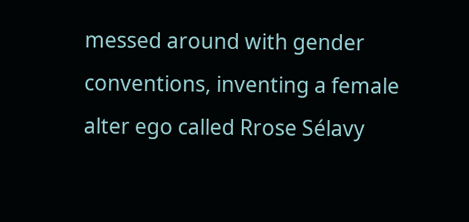messed around with gender conventions, inventing a female alter ego called Rrose Sélavy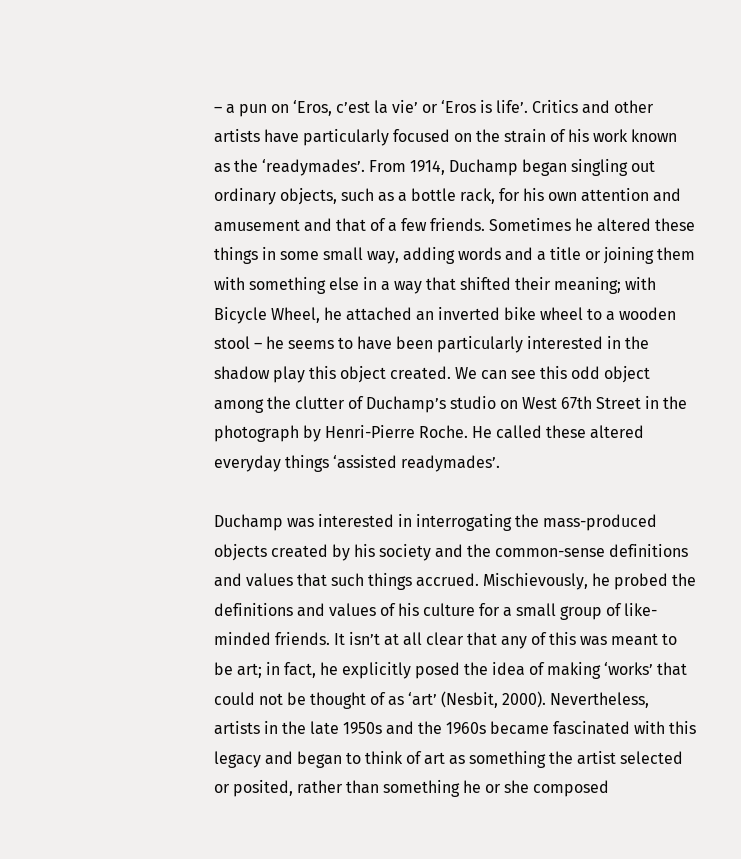– a pun on ‘Eros, c’est la vie’ or ‘Eros is life’. Critics and other artists have particularly focused on the strain of his work known as the ‘readymades’. From 1914, Duchamp began singling out ordinary objects, such as a bottle rack, for his own attention and amusement and that of a few friends. Sometimes he altered these things in some small way, adding words and a title or joining them with something else in a way that shifted their meaning; with Bicycle Wheel, he attached an inverted bike wheel to a wooden stool – he seems to have been particularly interested in the shadow play this object created. We can see this odd object among the clutter of Duchamp’s studio on West 67th Street in the photograph by Henri-Pierre Roche. He called these altered everyday things ‘assisted readymades’.

Duchamp was interested in interrogating the mass-produced objects created by his society and the common-sense definitions and values that such things accrued. Mischievously, he probed the definitions and values of his culture for a small group of like-minded friends. It isn’t at all clear that any of this was meant to be art; in fact, he explicitly posed the idea of making ‘works’ that could not be thought of as ‘art’ (Nesbit, 2000). Nevertheless, artists in the late 1950s and the 1960s became fascinated with this legacy and began to think of art as something the artist selected or posited, rather than something he or she composed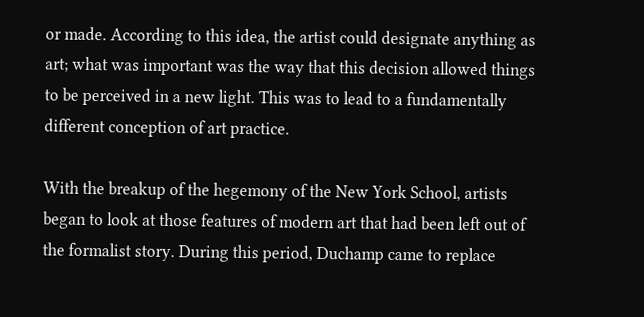or made. According to this idea, the artist could designate anything as art; what was important was the way that this decision allowed things to be perceived in a new light. This was to lead to a fundamentally different conception of art practice.

With the breakup of the hegemony of the New York School, artists began to look at those features of modern art that had been left out of the formalist story. During this period, Duchamp came to replace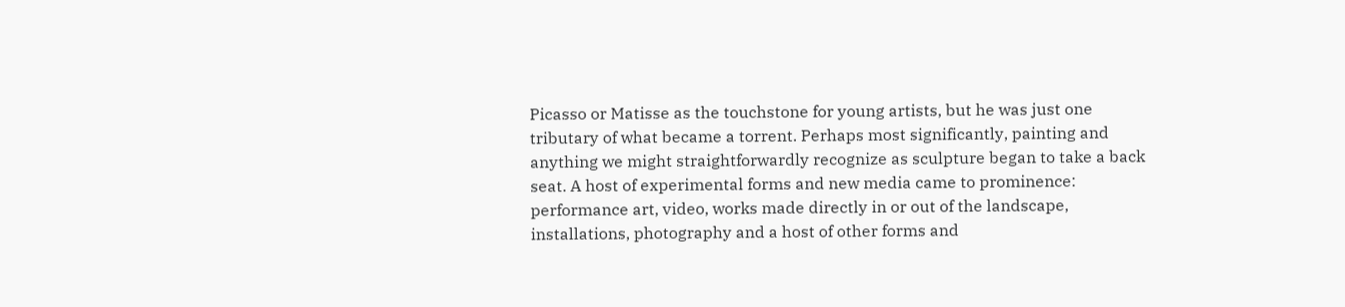Picasso or Matisse as the touchstone for young artists, but he was just one tributary of what became a torrent. Perhaps most significantly, painting and anything we might straightforwardly recognize as sculpture began to take a back seat. A host of experimental forms and new media came to prominence: performance art, video, works made directly in or out of the landscape, installations, photography and a host of other forms and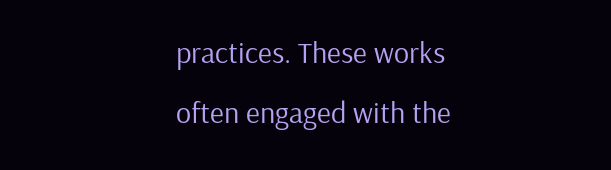practices. These works often engaged with the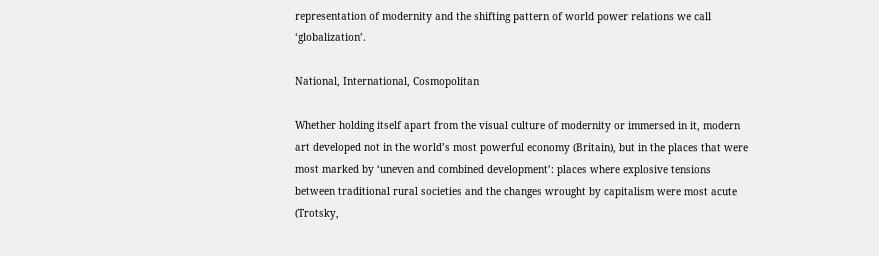representation of modernity and the shifting pattern of world power relations we call ‘globalization’.

National, International, Cosmopolitan

Whether holding itself apart from the visual culture of modernity or immersed in it, modern art developed not in the world’s most powerful economy (Britain), but in the places that were most marked by ‘uneven and combined development’: places where explosive tensions between traditional rural societies and the changes wrought by capitalism were most acute (Trotsky,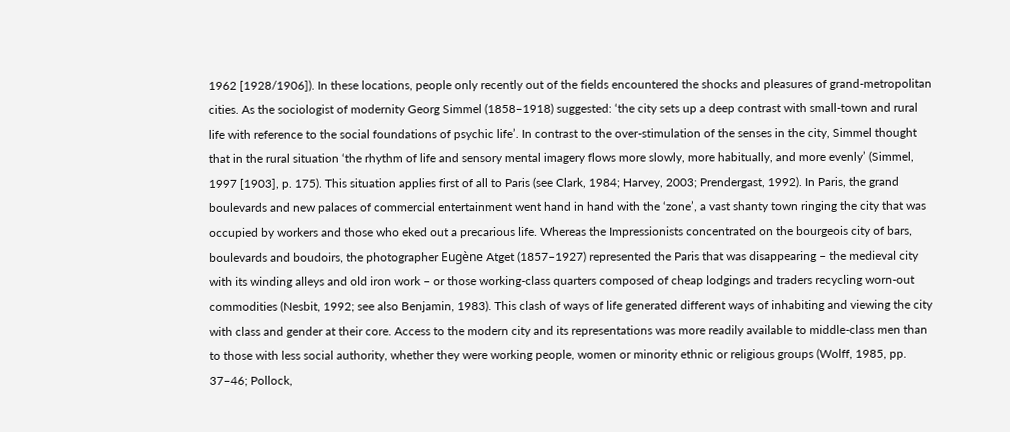1962 [1928/1906]). In these locations, people only recently out of the fields encountered the shocks and pleasures of grand-metropolitan cities. As the sociologist of modernity Georg Simmel (1858–1918) suggested: ‘the city sets up a deep contrast with small-town and rural life with reference to the social foundations of psychic life’. In contrast to the over-stimulation of the senses in the city, Simmel thought that in the rural situation ‘the rhythm of life and sensory mental imagery flows more slowly, more habitually, and more evenly’ (Simmel, 1997 [1903], p. 175). This situation applies first of all to Paris (see Clark, 1984; Harvey, 2003; Prendergast, 1992). In Paris, the grand boulevards and new palaces of commercial entertainment went hand in hand with the ‘zone’, a vast shanty town ringing the city that was occupied by workers and those who eked out a precarious life. Whereas the Impressionists concentrated on the bourgeois city of bars, boulevards and boudoirs, the photographer Eugène Atget (1857–1927) represented the Paris that was disappearing – the medieval city with its winding alleys and old iron work – or those working-class quarters composed of cheap lodgings and traders recycling worn-out commodities (Nesbit, 1992; see also Benjamin, 1983). This clash of ways of life generated different ways of inhabiting and viewing the city with class and gender at their core. Access to the modern city and its representations was more readily available to middle-class men than to those with less social authority, whether they were working people, women or minority ethnic or religious groups (Wolff, 1985, pp. 37–46; Pollock,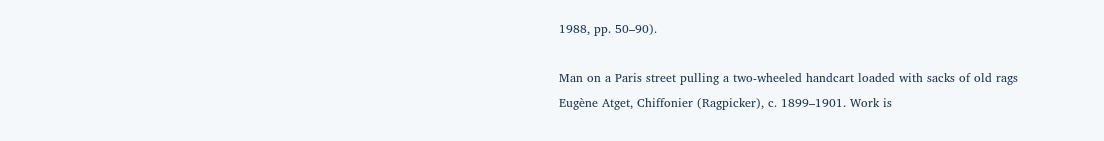1988, pp. 50–90).

Man on a Paris street pulling a two-wheeled handcart loaded with sacks of old rags
Eugène Atget, Chiffonier (Ragpicker), c. 1899–1901. Work is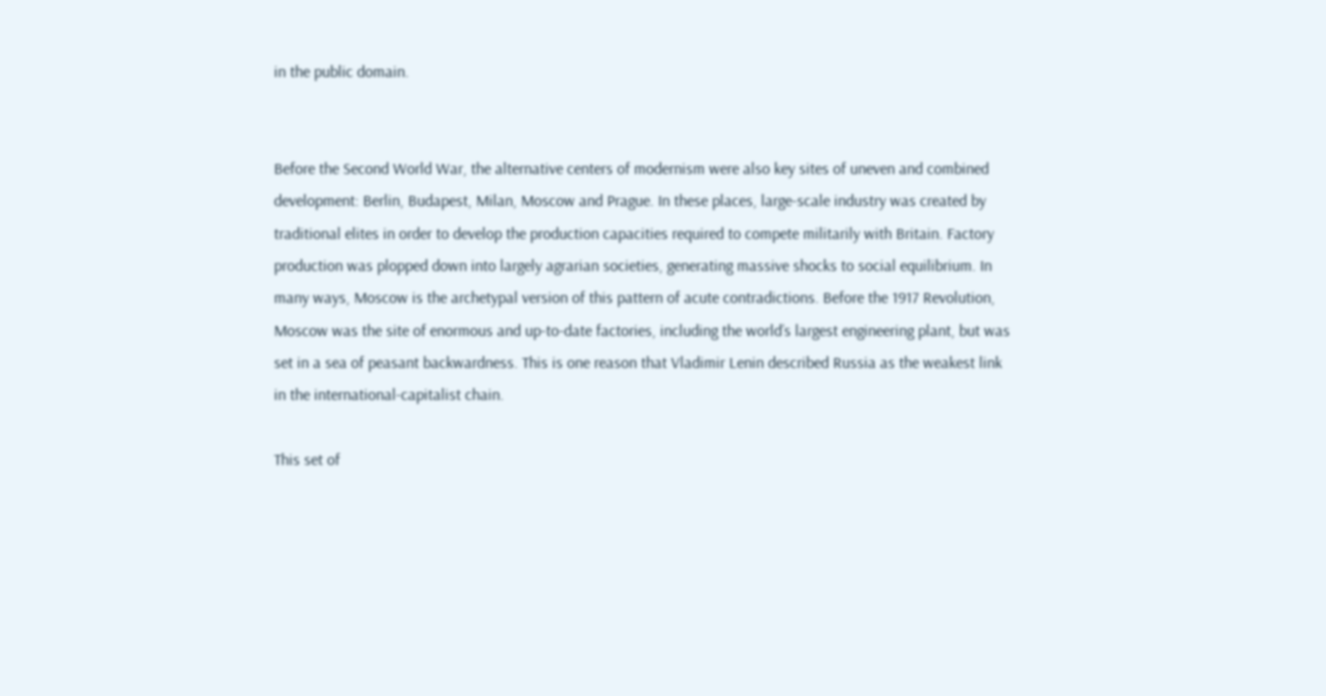in the public domain.


Before the Second World War, the alternative centers of modernism were also key sites of uneven and combined development: Berlin, Budapest, Milan, Moscow and Prague. In these places, large-scale industry was created by traditional elites in order to develop the production capacities required to compete militarily with Britain. Factory production was plopped down into largely agrarian societies, generating massive shocks to social equilibrium. In many ways, Moscow is the archetypal version of this pattern of acute contradictions. Before the 1917 Revolution, Moscow was the site of enormous and up-to-date factories, including the world’s largest engineering plant, but was set in a sea of peasant backwardness. This is one reason that Vladimir Lenin described Russia as the weakest link in the international-capitalist chain.

This set of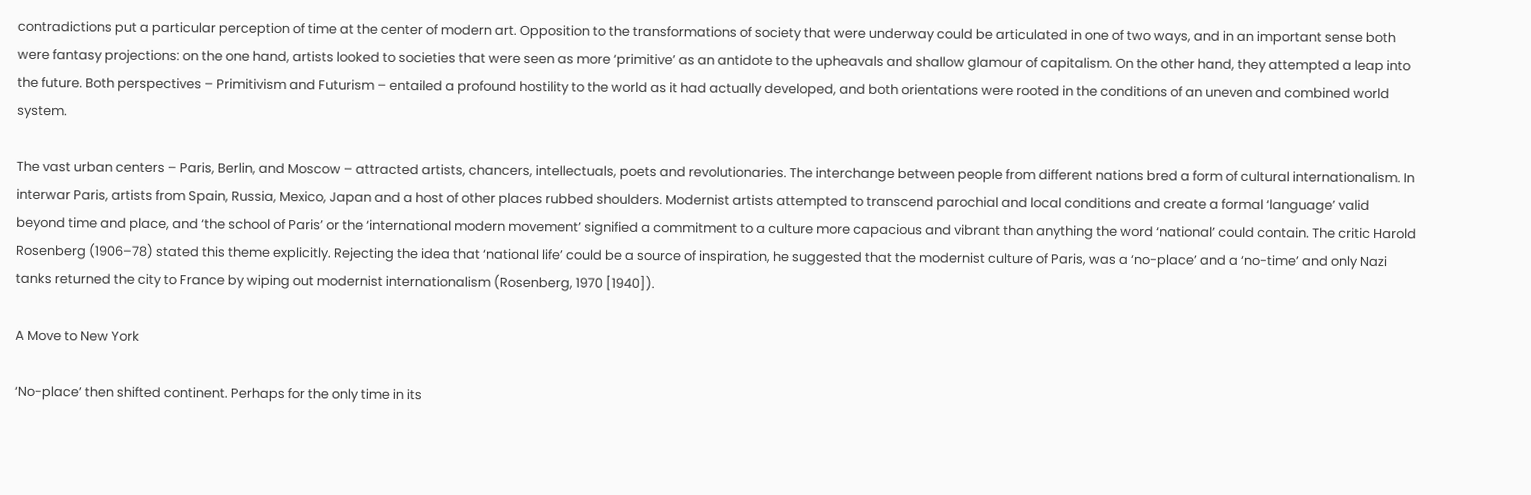contradictions put a particular perception of time at the center of modern art. Opposition to the transformations of society that were underway could be articulated in one of two ways, and in an important sense both were fantasy projections: on the one hand, artists looked to societies that were seen as more ‘primitive’ as an antidote to the upheavals and shallow glamour of capitalism. On the other hand, they attempted a leap into the future. Both perspectives – Primitivism and Futurism – entailed a profound hostility to the world as it had actually developed, and both orientations were rooted in the conditions of an uneven and combined world system.

The vast urban centers – Paris, Berlin, and Moscow – attracted artists, chancers, intellectuals, poets and revolutionaries. The interchange between people from different nations bred a form of cultural internationalism. In interwar Paris, artists from Spain, Russia, Mexico, Japan and a host of other places rubbed shoulders. Modernist artists attempted to transcend parochial and local conditions and create a formal ‘language’ valid beyond time and place, and ‘the school of Paris’ or the ‘international modern movement’ signified a commitment to a culture more capacious and vibrant than anything the word ‘national’ could contain. The critic Harold Rosenberg (1906–78) stated this theme explicitly. Rejecting the idea that ‘national life’ could be a source of inspiration, he suggested that the modernist culture of Paris, was a ‘no-place’ and a ‘no-time’ and only Nazi tanks returned the city to France by wiping out modernist internationalism (Rosenberg, 1970 [1940]).

A Move to New York

‘No-place’ then shifted continent. Perhaps for the only time in its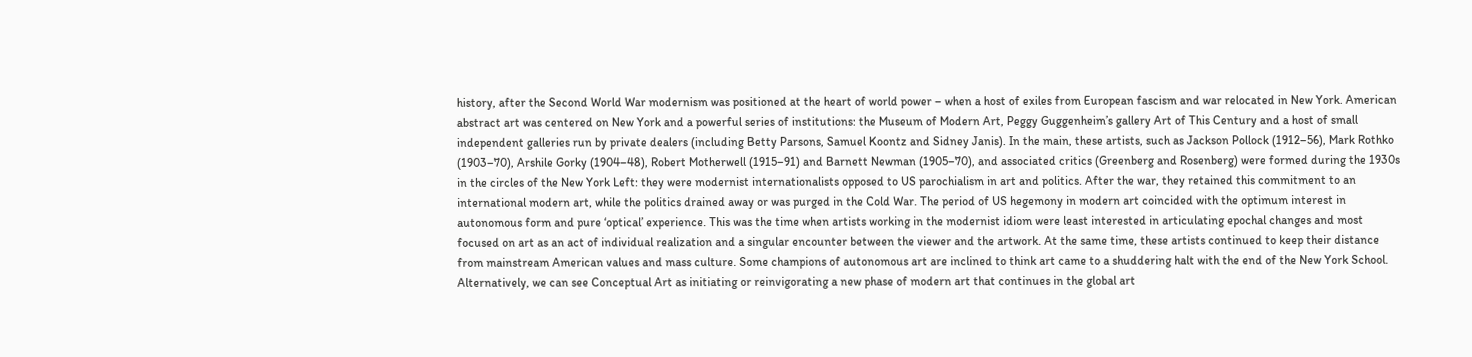history, after the Second World War modernism was positioned at the heart of world power – when a host of exiles from European fascism and war relocated in New York. American abstract art was centered on New York and a powerful series of institutions: the Museum of Modern Art, Peggy Guggenheim’s gallery Art of This Century and a host of small independent galleries run by private dealers (including Betty Parsons, Samuel Koontz and Sidney Janis). In the main, these artists, such as Jackson Pollock (1912–56), Mark Rothko (1903–70), Arshile Gorky (1904–48), Robert Motherwell (1915–91) and Barnett Newman (1905–70), and associated critics (Greenberg and Rosenberg) were formed during the 1930s in the circles of the New York Left: they were modernist internationalists opposed to US parochialism in art and politics. After the war, they retained this commitment to an international modern art, while the politics drained away or was purged in the Cold War. The period of US hegemony in modern art coincided with the optimum interest in autonomous form and pure ‘optical’ experience. This was the time when artists working in the modernist idiom were least interested in articulating epochal changes and most focused on art as an act of individual realization and a singular encounter between the viewer and the artwork. At the same time, these artists continued to keep their distance from mainstream American values and mass culture. Some champions of autonomous art are inclined to think art came to a shuddering halt with the end of the New York School. Alternatively, we can see Conceptual Art as initiating or reinvigorating a new phase of modern art that continues in the global art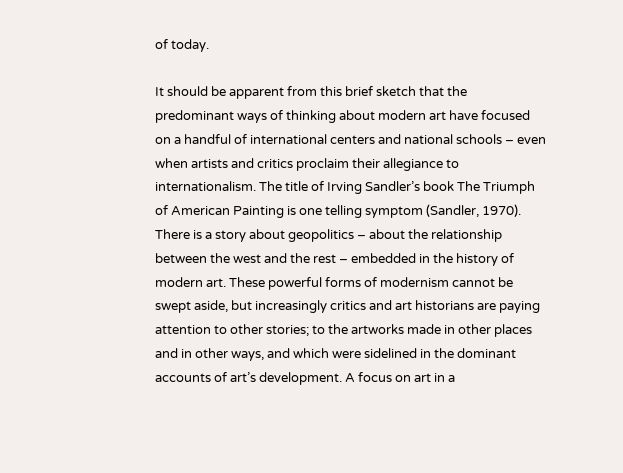of today.

It should be apparent from this brief sketch that the predominant ways of thinking about modern art have focused on a handful of international centers and national schools – even when artists and critics proclaim their allegiance to internationalism. The title of Irving Sandler’s book The Triumph of American Painting is one telling symptom (Sandler, 1970). There is a story about geopolitics – about the relationship between the west and the rest – embedded in the history of modern art. These powerful forms of modernism cannot be swept aside, but increasingly critics and art historians are paying attention to other stories; to the artworks made in other places and in other ways, and which were sidelined in the dominant accounts of art’s development. A focus on art in a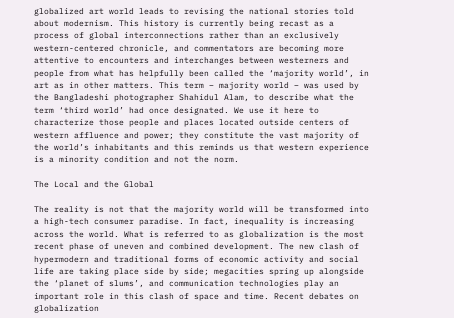globalized art world leads to revising the national stories told about modernism. This history is currently being recast as a process of global interconnections rather than an exclusively western-centered chronicle, and commentators are becoming more attentive to encounters and interchanges between westerners and people from what has helpfully been called the ‘majority world’, in art as in other matters. This term – majority world – was used by the Bangladeshi photographer Shahidul Alam, to describe what the term ‘third world’ had once designated. We use it here to characterize those people and places located outside centers of western affluence and power; they constitute the vast majority of the world’s inhabitants and this reminds us that western experience is a minority condition and not the norm.

The Local and the Global

The reality is not that the majority world will be transformed into a high-tech consumer paradise. In fact, inequality is increasing across the world. What is referred to as globalization is the most recent phase of uneven and combined development. The new clash of hypermodern and traditional forms of economic activity and social life are taking place side by side; megacities spring up alongside the ‘planet of slums’, and communication technologies play an important role in this clash of space and time. Recent debates on globalization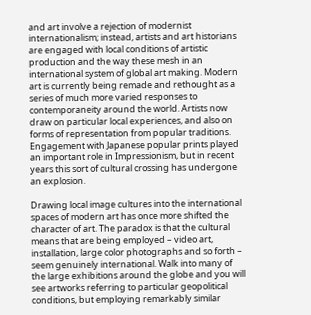and art involve a rejection of modernist internationalism; instead, artists and art historians are engaged with local conditions of artistic production and the way these mesh in an international system of global art making. Modern art is currently being remade and rethought as a series of much more varied responses to contemporaneity around the world. Artists now draw on particular local experiences, and also on forms of representation from popular traditions. Engagement with Japanese popular prints played an important role in Impressionism, but in recent years this sort of cultural crossing has undergone an explosion.

Drawing local image cultures into the international spaces of modern art has once more shifted the character of art. The paradox is that the cultural means that are being employed – video art, installation, large color photographs and so forth – seem genuinely international. Walk into many of the large exhibitions around the globe and you will see artworks referring to particular geopolitical conditions, but employing remarkably similar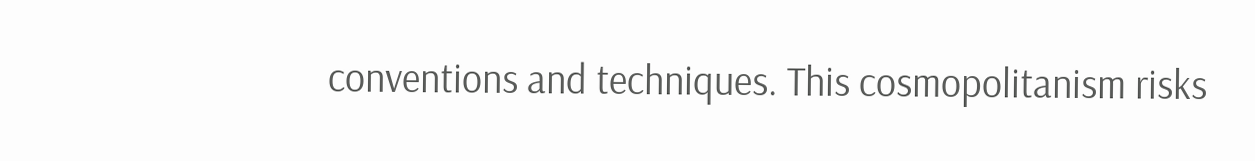conventions and techniques. This cosmopolitanism risks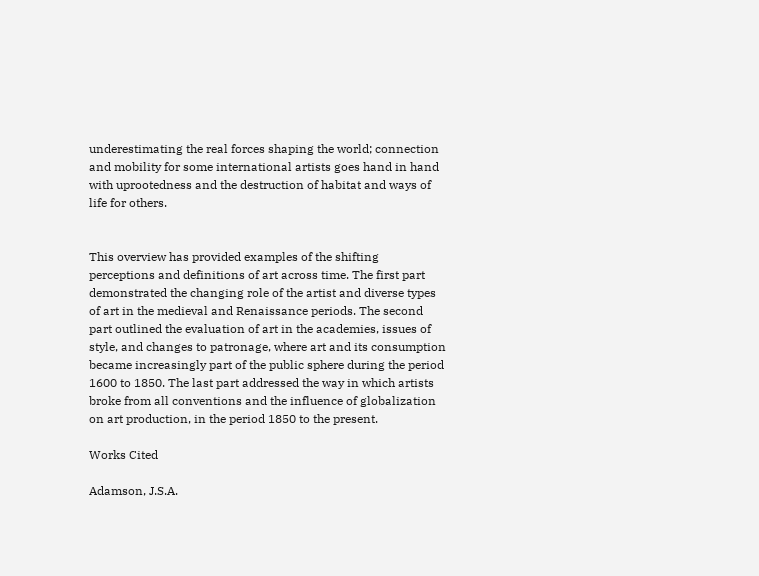underestimating the real forces shaping the world; connection and mobility for some international artists goes hand in hand with uprootedness and the destruction of habitat and ways of life for others.


This overview has provided examples of the shifting perceptions and definitions of art across time. The first part demonstrated the changing role of the artist and diverse types of art in the medieval and Renaissance periods. The second part outlined the evaluation of art in the academies, issues of style, and changes to patronage, where art and its consumption became increasingly part of the public sphere during the period 1600 to 1850. The last part addressed the way in which artists broke from all conventions and the influence of globalization on art production, in the period 1850 to the present.

Works Cited

Adamson, J.S.A.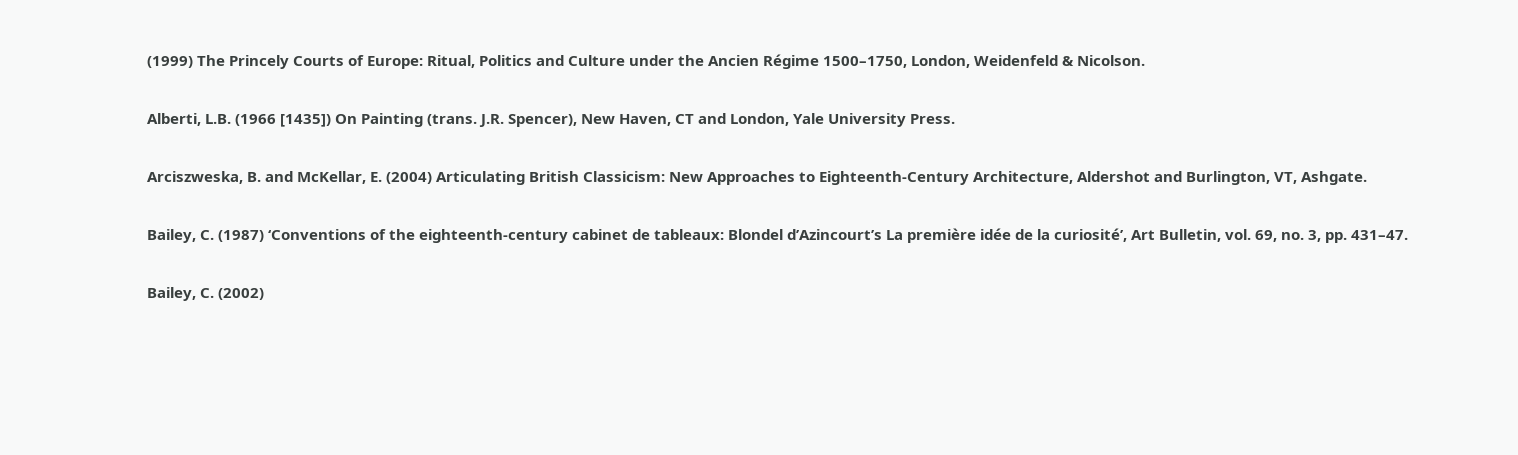(1999) The Princely Courts of Europe: Ritual, Politics and Culture under the Ancien Régime 1500–1750, London, Weidenfeld & Nicolson.

Alberti, L.B. (1966 [1435]) On Painting (trans. J.R. Spencer), New Haven, CT and London, Yale University Press.

Arciszweska, B. and McKellar, E. (2004) Articulating British Classicism: New Approaches to Eighteenth-Century Architecture, Aldershot and Burlington, VT, Ashgate.

Bailey, C. (1987) ‘Conventions of the eighteenth-century cabinet de tableaux: Blondel d’Azincourt’s La première idée de la curiosité’, Art Bulletin, vol. 69, no. 3, pp. 431–47.

Bailey, C. (2002)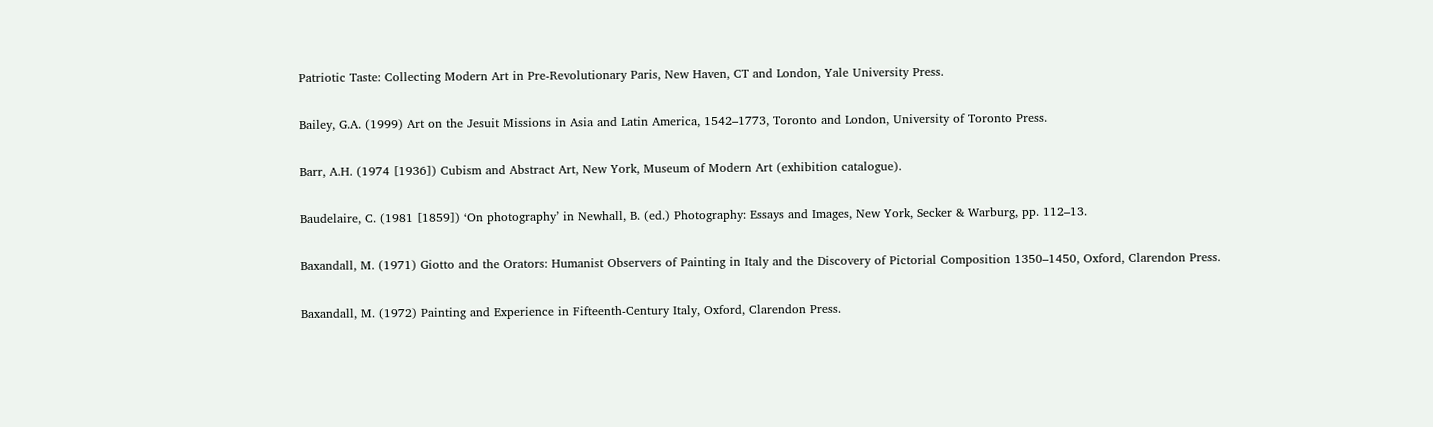Patriotic Taste: Collecting Modern Art in Pre-Revolutionary Paris, New Haven, CT and London, Yale University Press.

Bailey, G.A. (1999) Art on the Jesuit Missions in Asia and Latin America, 1542–1773, Toronto and London, University of Toronto Press.

Barr, A.H. (1974 [1936]) Cubism and Abstract Art, New York, Museum of Modern Art (exhibition catalogue).

Baudelaire, C. (1981 [1859]) ‘On photography’ in Newhall, B. (ed.) Photography: Essays and Images, New York, Secker & Warburg, pp. 112–13.

Baxandall, M. (1971) Giotto and the Orators: Humanist Observers of Painting in Italy and the Discovery of Pictorial Composition 1350–1450, Oxford, Clarendon Press.

Baxandall, M. (1972) Painting and Experience in Fifteenth-Century Italy, Oxford, Clarendon Press.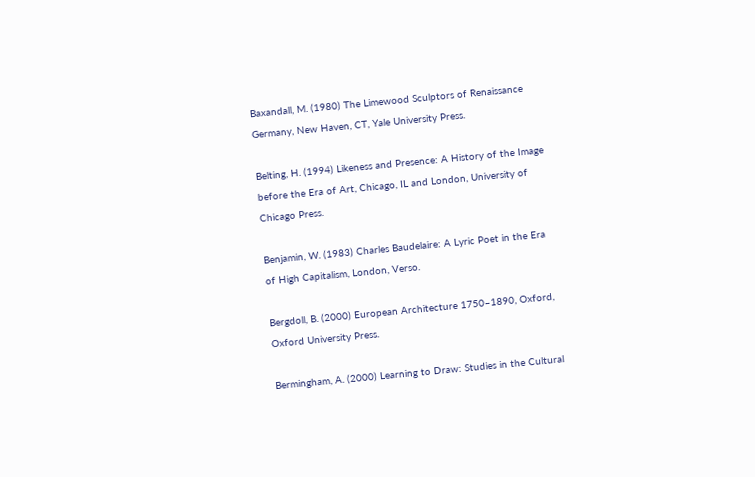Baxandall, M. (1980) The Limewood Sculptors of Renaissance Germany, New Haven, CT, Yale University Press.

Belting, H. (1994) Likeness and Presence: A History of the Image before the Era of Art, Chicago, IL and London, University of Chicago Press.

Benjamin, W. (1983) Charles Baudelaire: A Lyric Poet in the Era of High Capitalism, London, Verso.

Bergdoll, B. (2000) European Architecture 1750–1890, Oxford, Oxford University Press.

Bermingham, A. (2000) Learning to Draw: Studies in the Cultural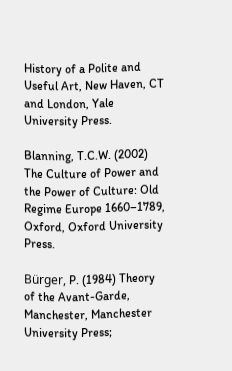History of a Polite and Useful Art, New Haven, CT and London, Yale University Press.

Blanning, T.C.W. (2002) The Culture of Power and the Power of Culture: Old Regime Europe 1660–1789, Oxford, Oxford University Press.

Bürger, P. (1984) Theory of the Avant-Garde, Manchester, Manchester University Press;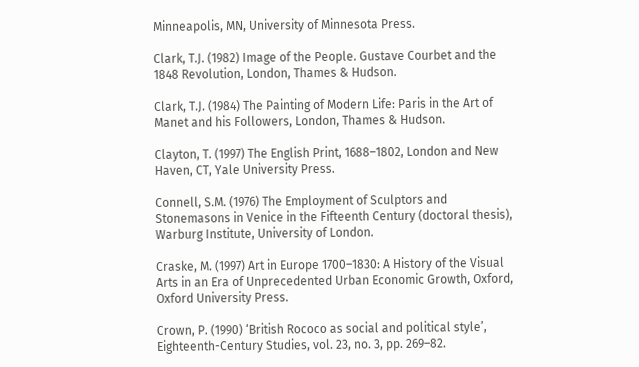Minneapolis, MN, University of Minnesota Press.

Clark, T.J. (1982) Image of the People. Gustave Courbet and the 1848 Revolution, London, Thames & Hudson.

Clark, T.J. (1984) The Painting of Modern Life: Paris in the Art of Manet and his Followers, London, Thames & Hudson.

Clayton, T. (1997) The English Print, 1688–1802, London and New Haven, CT, Yale University Press.

Connell, S.M. (1976) The Employment of Sculptors and Stonemasons in Venice in the Fifteenth Century (doctoral thesis), Warburg Institute, University of London.

Craske, M. (1997) Art in Europe 1700–1830: A History of the Visual Arts in an Era of Unprecedented Urban Economic Growth, Oxford, Oxford University Press.

Crown, P. (1990) ‘British Rococo as social and political style’, Eighteenth-Century Studies, vol. 23, no. 3, pp. 269–82.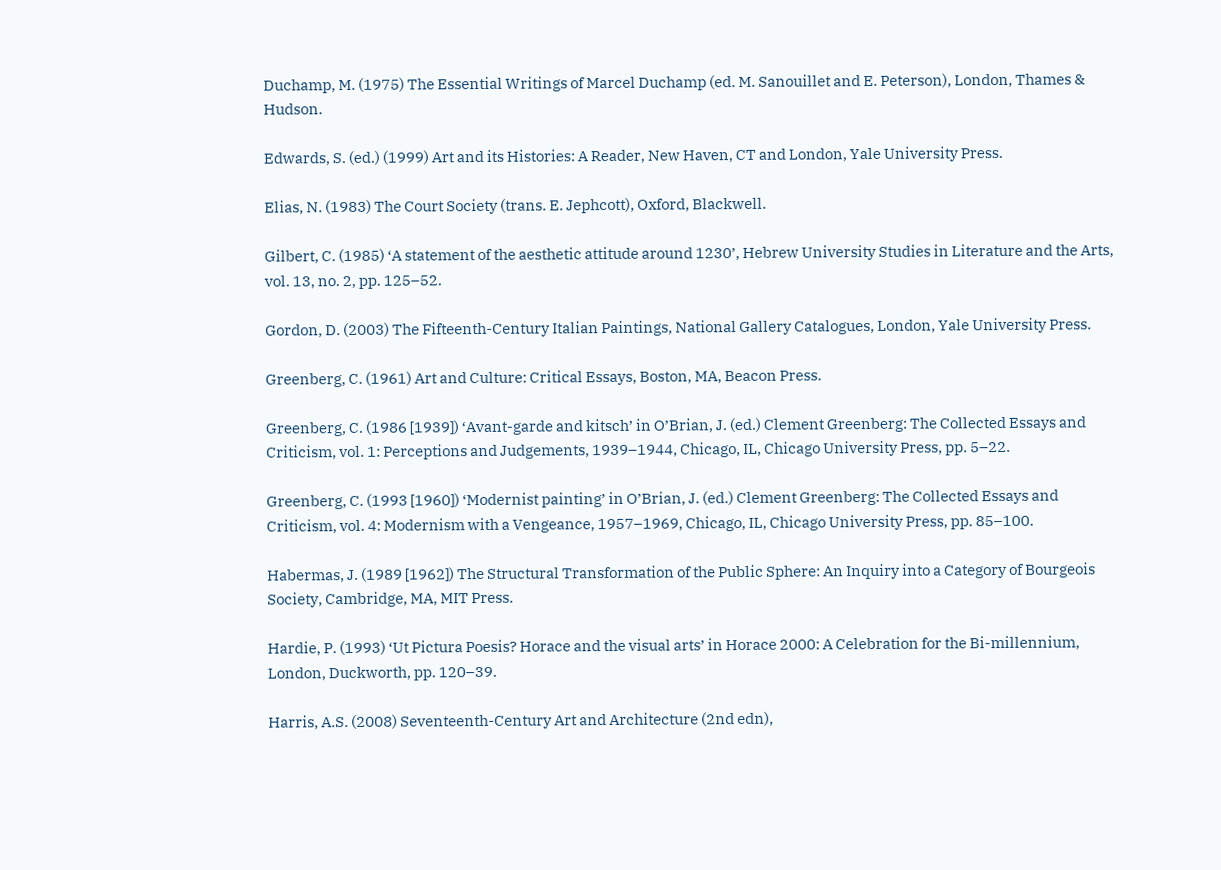Duchamp, M. (1975) The Essential Writings of Marcel Duchamp (ed. M. Sanouillet and E. Peterson), London, Thames & Hudson.

Edwards, S. (ed.) (1999) Art and its Histories: A Reader, New Haven, CT and London, Yale University Press.

Elias, N. (1983) The Court Society (trans. E. Jephcott), Oxford, Blackwell.

Gilbert, C. (1985) ‘A statement of the aesthetic attitude around 1230’, Hebrew University Studies in Literature and the Arts, vol. 13, no. 2, pp. 125–52.

Gordon, D. (2003) The Fifteenth-Century Italian Paintings, National Gallery Catalogues, London, Yale University Press.

Greenberg, C. (1961) Art and Culture: Critical Essays, Boston, MA, Beacon Press.

Greenberg, C. (1986 [1939]) ‘Avant-garde and kitsch’ in O’Brian, J. (ed.) Clement Greenberg: The Collected Essays and Criticism, vol. 1: Perceptions and Judgements, 1939–1944, Chicago, IL, Chicago University Press, pp. 5–22.

Greenberg, C. (1993 [1960]) ‘Modernist painting’ in O’Brian, J. (ed.) Clement Greenberg: The Collected Essays and Criticism, vol. 4: Modernism with a Vengeance, 1957–1969, Chicago, IL, Chicago University Press, pp. 85–100.

Habermas, J. (1989 [1962]) The Structural Transformation of the Public Sphere: An Inquiry into a Category of Bourgeois Society, Cambridge, MA, MIT Press.

Hardie, P. (1993) ‘Ut Pictura Poesis? Horace and the visual arts’ in Horace 2000: A Celebration for the Bi-millennium, London, Duckworth, pp. 120–39.

Harris, A.S. (2008) Seventeenth-Century Art and Architecture (2nd edn),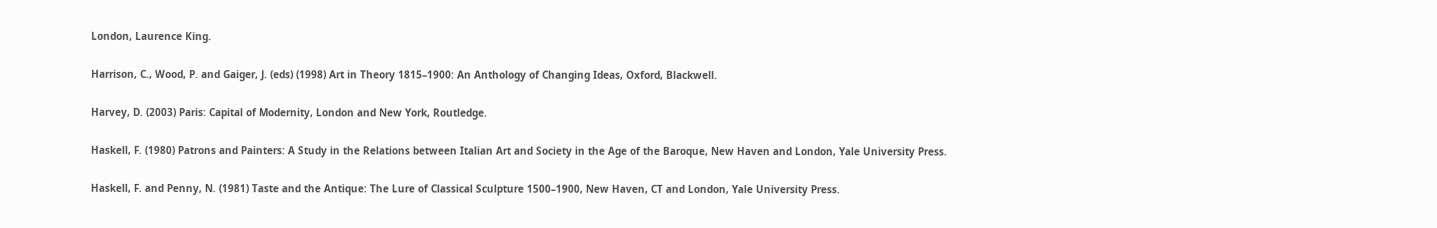London, Laurence King.

Harrison, C., Wood, P. and Gaiger, J. (eds) (1998) Art in Theory 1815–1900: An Anthology of Changing Ideas, Oxford, Blackwell.

Harvey, D. (2003) Paris: Capital of Modernity, London and New York, Routledge.

Haskell, F. (1980) Patrons and Painters: A Study in the Relations between Italian Art and Society in the Age of the Baroque, New Haven and London, Yale University Press.

Haskell, F. and Penny, N. (1981) Taste and the Antique: The Lure of Classical Sculpture 1500–1900, New Haven, CT and London, Yale University Press.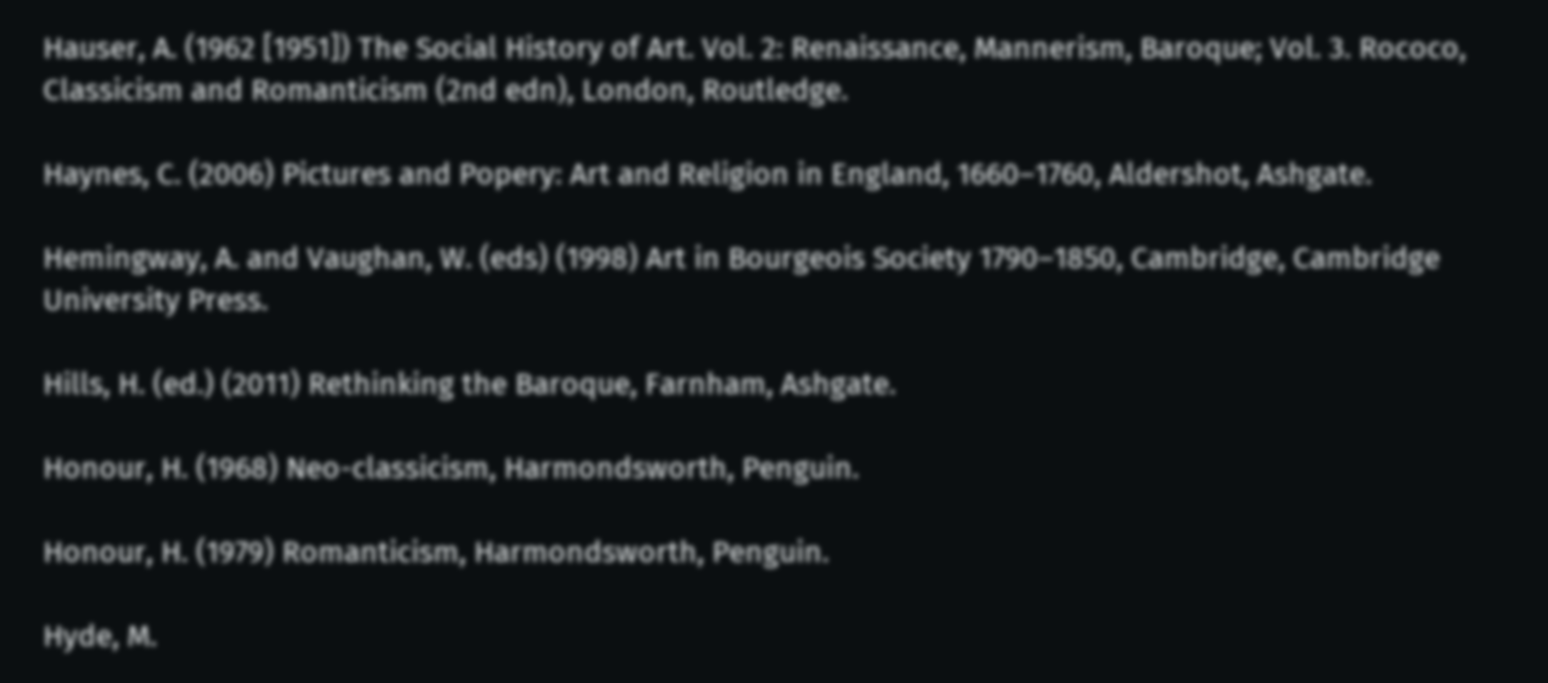Hauser, A. (1962 [1951]) The Social History of Art. Vol. 2: Renaissance, Mannerism, Baroque; Vol. 3. Rococo, Classicism and Romanticism (2nd edn), London, Routledge.

Haynes, C. (2006) Pictures and Popery: Art and Religion in England, 1660–1760, Aldershot, Ashgate.

Hemingway, A. and Vaughan, W. (eds) (1998) Art in Bourgeois Society 1790–1850, Cambridge, Cambridge University Press.

Hills, H. (ed.) (2011) Rethinking the Baroque, Farnham, Ashgate.

Honour, H. (1968) Neo-classicism, Harmondsworth, Penguin.

Honour, H. (1979) Romanticism, Harmondsworth, Penguin.

Hyde, M.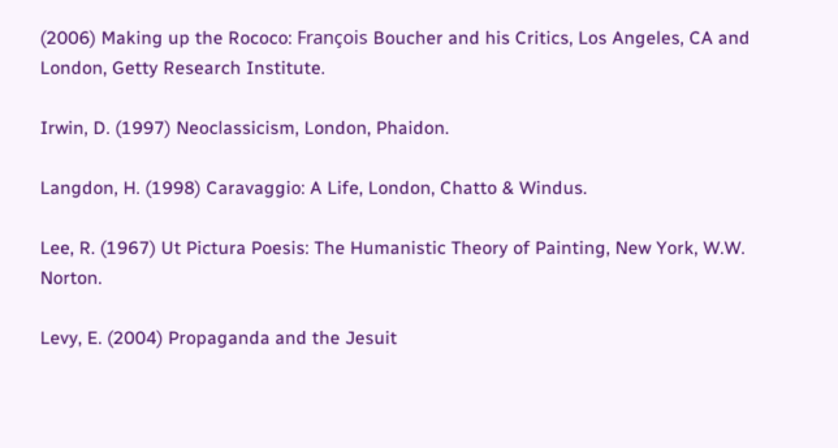(2006) Making up the Rococo: François Boucher and his Critics, Los Angeles, CA and London, Getty Research Institute.

Irwin, D. (1997) Neoclassicism, London, Phaidon.

Langdon, H. (1998) Caravaggio: A Life, London, Chatto & Windus.

Lee, R. (1967) Ut Pictura Poesis: The Humanistic Theory of Painting, New York, W.W. Norton.

Levy, E. (2004) Propaganda and the Jesuit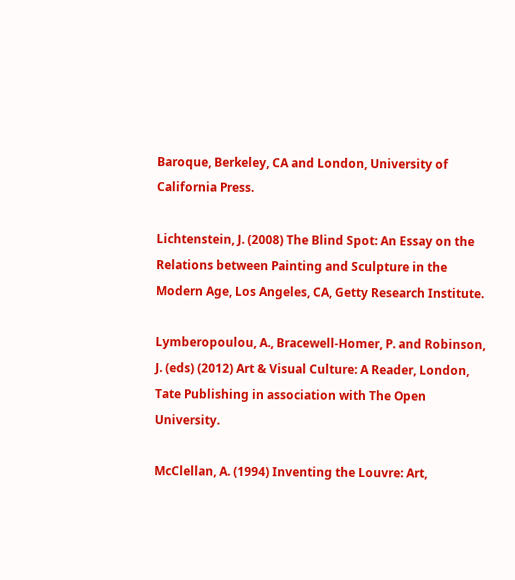Baroque, Berkeley, CA and London, University of California Press.

Lichtenstein, J. (2008) The Blind Spot: An Essay on the Relations between Painting and Sculpture in the Modern Age, Los Angeles, CA, Getty Research Institute.

Lymberopoulou, A., Bracewell-Homer, P. and Robinson, J. (eds) (2012) Art & Visual Culture: A Reader, London, Tate Publishing in association with The Open University.

McClellan, A. (1994) Inventing the Louvre: Art,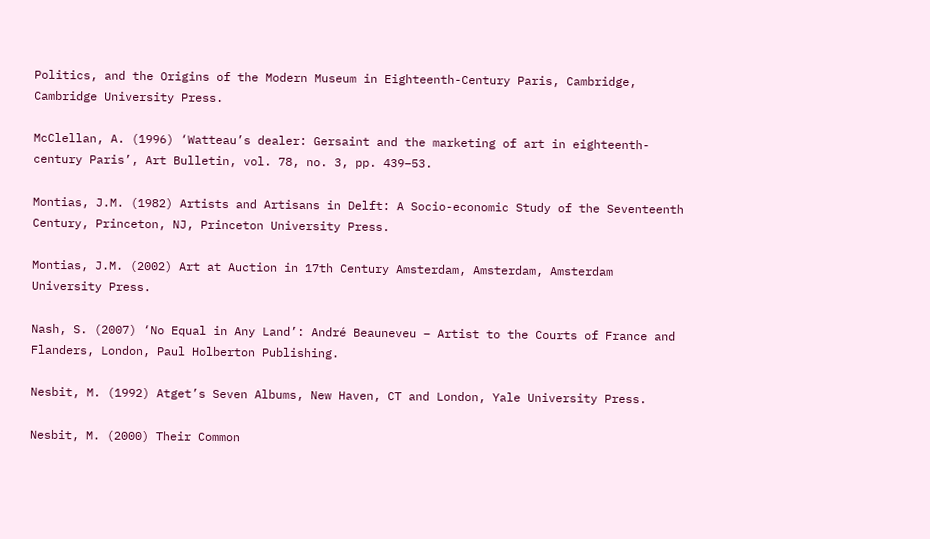Politics, and the Origins of the Modern Museum in Eighteenth-Century Paris, Cambridge, Cambridge University Press.

McClellan, A. (1996) ‘Watteau’s dealer: Gersaint and the marketing of art in eighteenth-century Paris’, Art Bulletin, vol. 78, no. 3, pp. 439–53.

Montias, J.M. (1982) Artists and Artisans in Delft: A Socio-economic Study of the Seventeenth Century, Princeton, NJ, Princeton University Press.

Montias, J.M. (2002) Art at Auction in 17th Century Amsterdam, Amsterdam, Amsterdam University Press.

Nash, S. (2007) ‘No Equal in Any Land’: André Beauneveu – Artist to the Courts of France and Flanders, London, Paul Holberton Publishing.

Nesbit, M. (1992) Atget’s Seven Albums, New Haven, CT and London, Yale University Press.

Nesbit, M. (2000) Their Common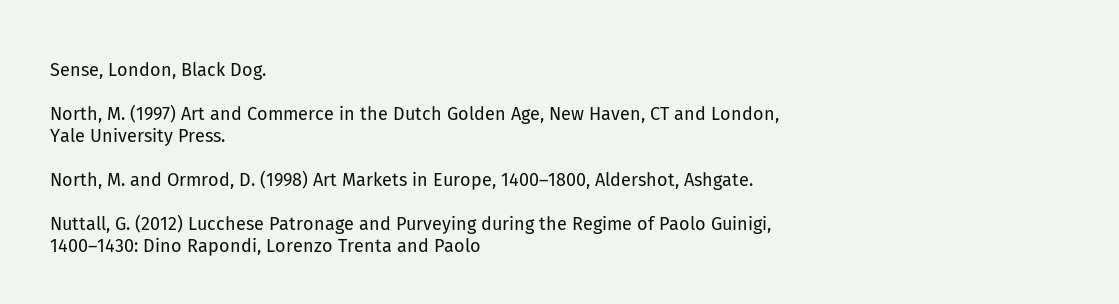Sense, London, Black Dog.

North, M. (1997) Art and Commerce in the Dutch Golden Age, New Haven, CT and London, Yale University Press.

North, M. and Ormrod, D. (1998) Art Markets in Europe, 1400–1800, Aldershot, Ashgate.

Nuttall, G. (2012) Lucchese Patronage and Purveying during the Regime of Paolo Guinigi, 1400–1430: Dino Rapondi, Lorenzo Trenta and Paolo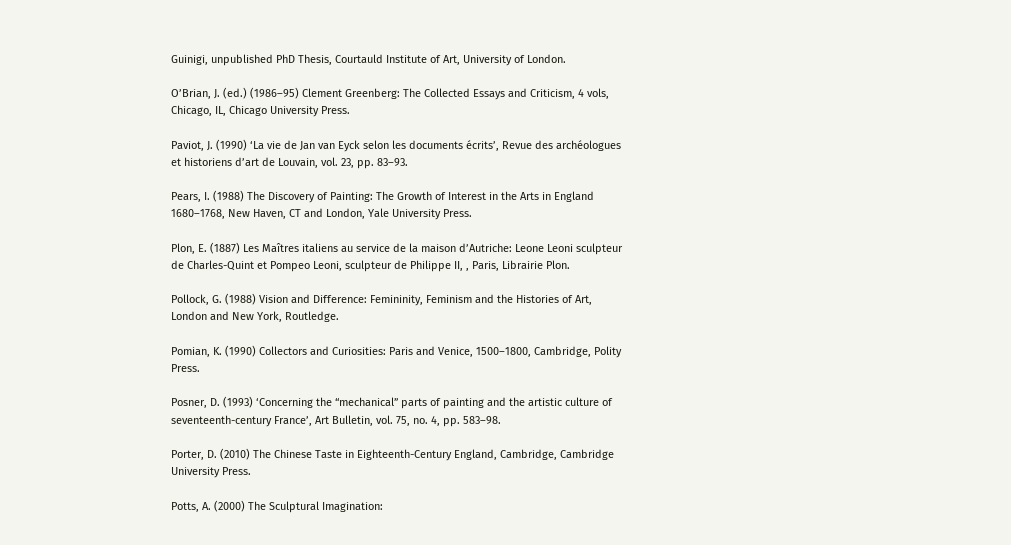Guinigi, unpublished PhD Thesis, Courtauld Institute of Art, University of London.

O’Brian, J. (ed.) (1986–95) Clement Greenberg: The Collected Essays and Criticism, 4 vols, Chicago, IL, Chicago University Press.

Paviot, J. (1990) ‘La vie de Jan van Eyck selon les documents écrits’, Revue des archéologues et historiens d’art de Louvain, vol. 23, pp. 83–93.

Pears, I. (1988) The Discovery of Painting: The Growth of Interest in the Arts in England 1680–1768, New Haven, CT and London, Yale University Press.

Plon, E. (1887) Les Maîtres italiens au service de la maison d’Autriche: Leone Leoni sculpteur de Charles-Quint et Pompeo Leoni, sculpteur de Philippe II, , Paris, Librairie Plon.

Pollock, G. (1988) Vision and Difference: Femininity, Feminism and the Histories of Art, London and New York, Routledge.

Pomian, K. (1990) Collectors and Curiosities: Paris and Venice, 1500–1800, Cambridge, Polity Press.

Posner, D. (1993) ‘Concerning the “mechanical” parts of painting and the artistic culture of seventeenth-century France’, Art Bulletin, vol. 75, no. 4, pp. 583–98.

Porter, D. (2010) The Chinese Taste in Eighteenth-Century England, Cambridge, Cambridge University Press.

Potts, A. (2000) The Sculptural Imagination: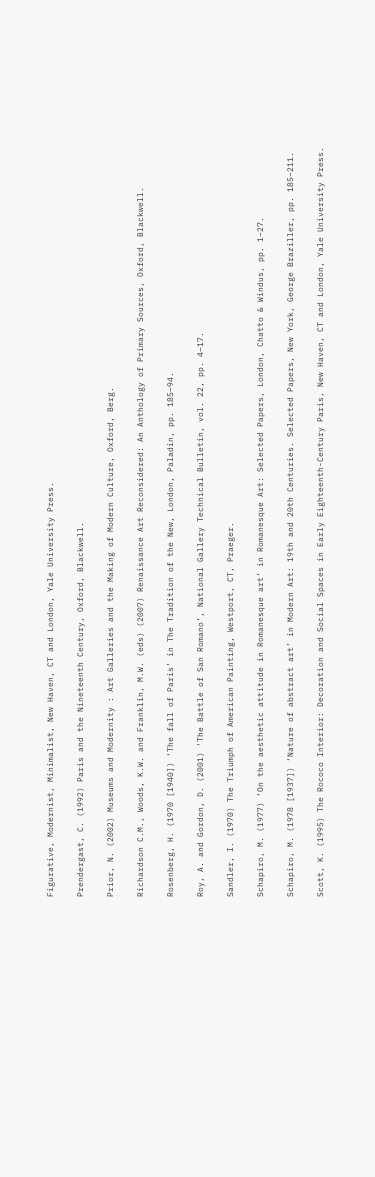Figurative, Modernist, Minimalist, New Haven, CT and London, Yale University Press.

Prendergast, C. (1992) Paris and the Nineteenth Century, Oxford, Blackwell.

Prior, N. (2002) Museums and Modernity : Art Galleries and the Making of Modern Culture, Oxford, Berg.

Richardson C.M., Woods, K.W. and Franklin, M.W. (eds) (2007) Renaissance Art Reconsidered: An Anthology of Primary Sources, Oxford, Blackwell.

Rosenberg, H. (1970 [1940]) ‘The fall of Paris’ in The Tradition of the New, London, Paladin, pp. 185–94.

Roy, A. and Gordon, D. (2001) ‘The Battle of San Romano’, National Gallery Technical Bulletin, vol. 22, pp. 4–17.

Sandler, I. (1970) The Triumph of American Painting, Westport, CT, Praeger.

Schapiro, M. (1977) ‘On the aesthetic attitude in Romanesque art’ in Romanesque Art: Selected Papers, London, Chatto & Windus, pp. 1–27.

Schapiro, M. (1978 [1937]) ‘Nature of abstract art’ in Modern Art: 19th and 20th Centuries. Selected Papers, New York, George Braziller, pp. 185–211.

Scott, K. (1995) The Rococo Interior: Decoration and Social Spaces in Early Eighteenth-Century Paris, New Haven, CT and London, Yale University Press.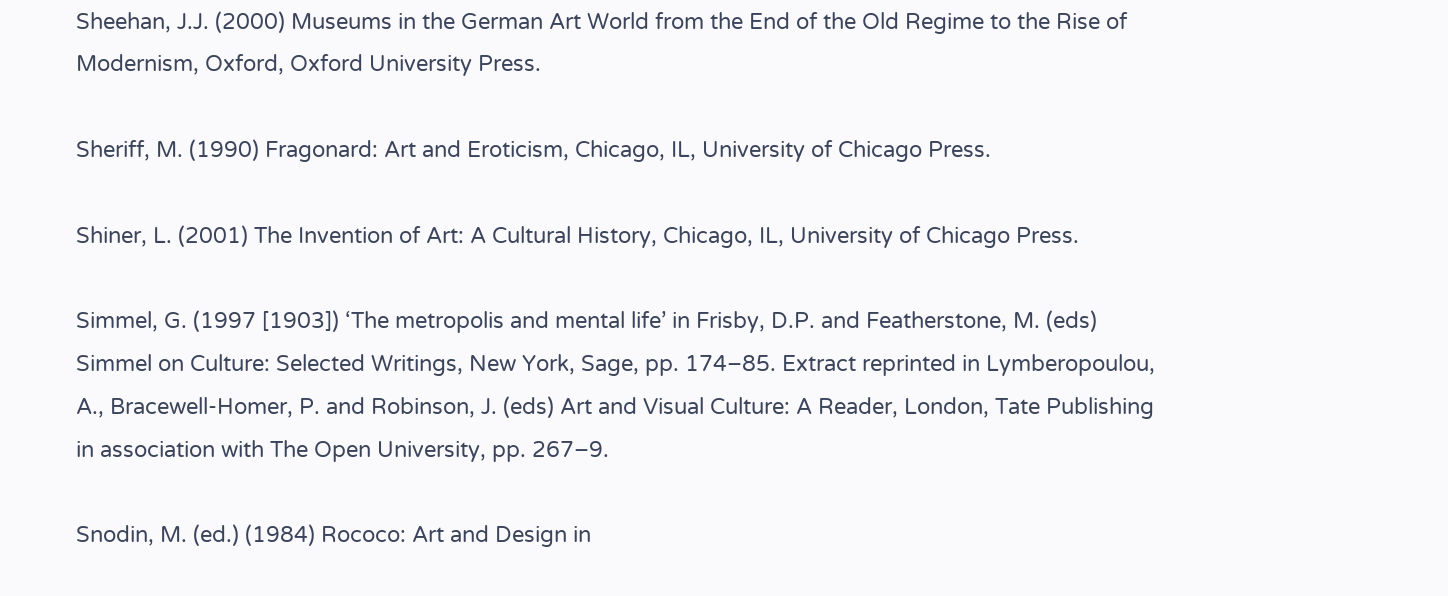Sheehan, J.J. (2000) Museums in the German Art World from the End of the Old Regime to the Rise of Modernism, Oxford, Oxford University Press.

Sheriff, M. (1990) Fragonard: Art and Eroticism, Chicago, IL, University of Chicago Press.

Shiner, L. (2001) The Invention of Art: A Cultural History, Chicago, IL, University of Chicago Press.

Simmel, G. (1997 [1903]) ‘The metropolis and mental life’ in Frisby, D.P. and Featherstone, M. (eds) Simmel on Culture: Selected Writings, New York, Sage, pp. 174–85. Extract reprinted in Lymberopoulou, A., Bracewell-Homer, P. and Robinson, J. (eds) Art and Visual Culture: A Reader, London, Tate Publishing in association with The Open University, pp. 267–9.

Snodin, M. (ed.) (1984) Rococo: Art and Design in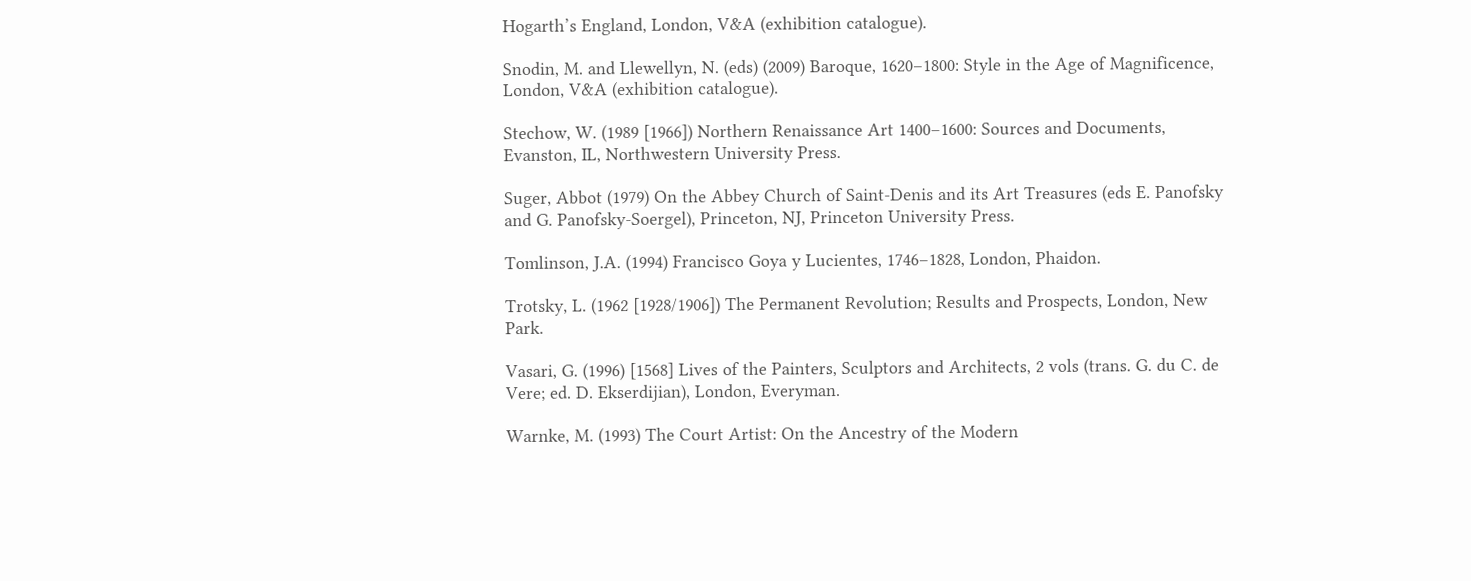Hogarth’s England, London, V&A (exhibition catalogue).

Snodin, M. and Llewellyn, N. (eds) (2009) Baroque, 1620–1800: Style in the Age of Magnificence, London, V&A (exhibition catalogue).

Stechow, W. (1989 [1966]) Northern Renaissance Art 1400–1600: Sources and Documents, Evanston, IL, Northwestern University Press.

Suger, Abbot (1979) On the Abbey Church of Saint-Denis and its Art Treasures (eds E. Panofsky and G. Panofsky-Soergel), Princeton, NJ, Princeton University Press.

Tomlinson, J.A. (1994) Francisco Goya y Lucientes, 1746–1828, London, Phaidon.

Trotsky, L. (1962 [1928/1906]) The Permanent Revolution; Results and Prospects, London, New Park.

Vasari, G. (1996) [1568] Lives of the Painters, Sculptors and Architects, 2 vols (trans. G. du C. de Vere; ed. D. Ekserdijian), London, Everyman.

Warnke, M. (1993) The Court Artist: On the Ancestry of the Modern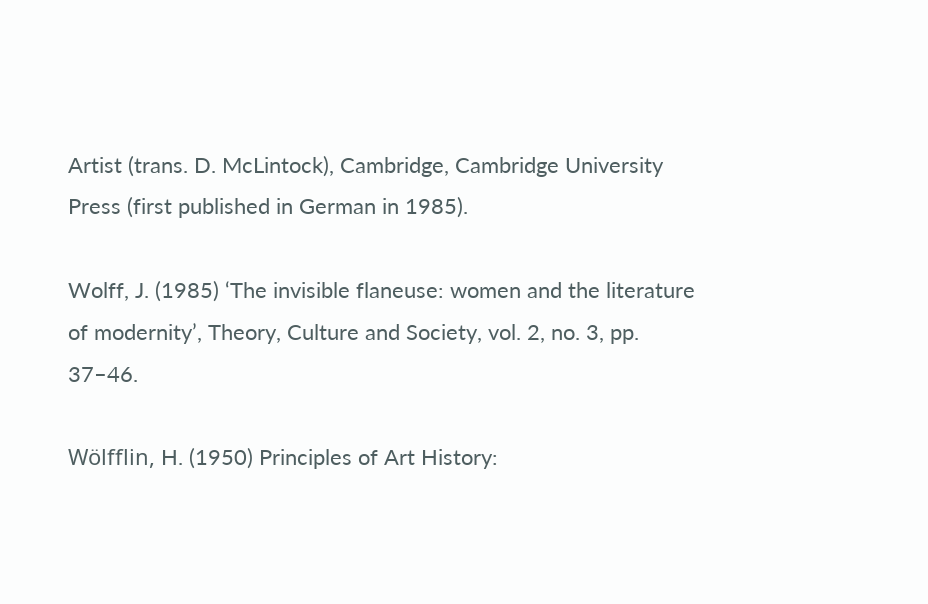Artist (trans. D. McLintock), Cambridge, Cambridge University Press (first published in German in 1985).

Wolff, J. (1985) ‘The invisible flaneuse: women and the literature of modernity’, Theory, Culture and Society, vol. 2, no. 3, pp. 37–46.

Wölfflin, H. (1950) Principles of Art History: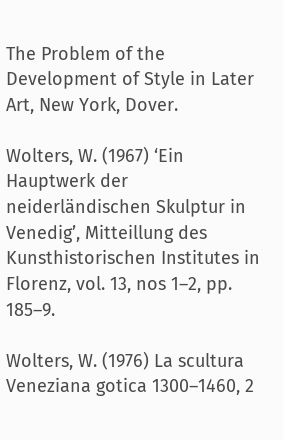The Problem of the Development of Style in Later Art, New York, Dover.

Wolters, W. (1967) ‘Ein Hauptwerk der neiderländischen Skulptur in Venedig’, Mitteillung des Kunsthistorischen Institutes in Florenz, vol. 13, nos 1–2, pp. 185–9.

Wolters, W. (1976) La scultura Veneziana gotica 1300–1460, 2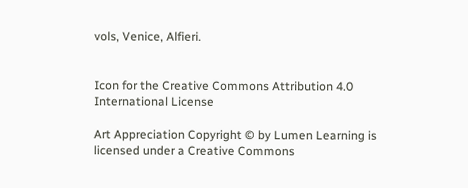vols, Venice, Alfieri.


Icon for the Creative Commons Attribution 4.0 International License

Art Appreciation Copyright © by Lumen Learning is licensed under a Creative Commons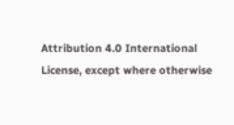Attribution 4.0 International License, except where otherwise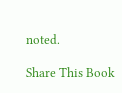noted.

Share This Book